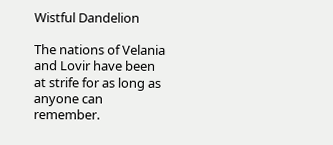Wistful Dandelion

The nations of Velania and Lovir have been at strife for as long as anyone can remember.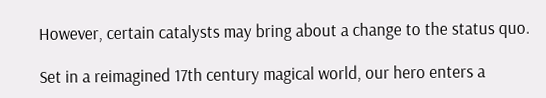However, certain catalysts may bring about a change to the status quo.

Set in a reimagined 17th century magical world, our hero enters a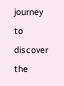journey to discover the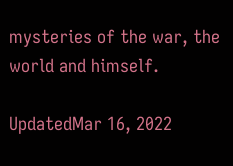mysteries of the war, the world and himself.

UpdatedMar 16, 2022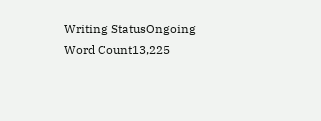Writing StatusOngoing
Word Count13,225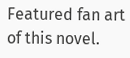Featured fan art of this novel.